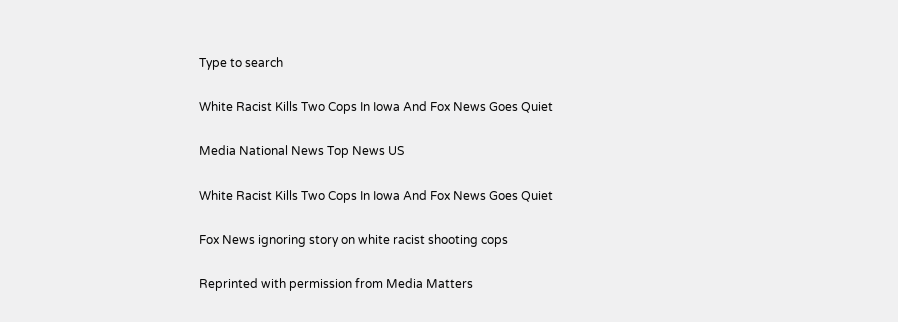Type to search

White Racist Kills Two Cops In Iowa And Fox News Goes Quiet

Media National News Top News US

White Racist Kills Two Cops In Iowa And Fox News Goes Quiet

Fox News ignoring story on white racist shooting cops

Reprinted with permission from Media Matters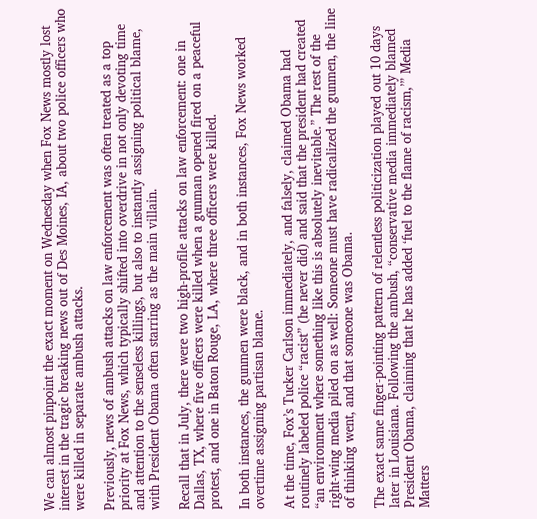We can almost pinpoint the exact moment on Wednesday when Fox News mostly lost interest in the tragic breaking news out of Des Moines, IA, about two police officers who were killed in separate ambush attacks.

Previously, news of ambush attacks on law enforcement was often treated as a top priority at Fox News, which typically shifted into overdrive in not only devoting time and attention to the senseless killings, but also to instantly assigning political blame, with President Obama often starring as the main villain.

Recall that in July, there were two high-profile attacks on law enforcement: one in Dallas, TX, where five officers were killed when a gunman opened fired on a peaceful protest, and one in Baton Rouge, LA, where three officers were killed.

In both instances, the gunmen were black, and in both instances, Fox News worked overtime assigning partisan blame.

At the time, Fox’s Tucker Carlson immediately, and falsely, claimed Obama had routinely labeled police “racist” (he never did) and said that the president had created “an environment where something like this is absolutely inevitable.” The rest of the right-wing media piled on as well: Someone must have radicalized the gunmen, the line of thinking went, and that someone was Obama.

The exact same finger-pointing pattern of relentless politicization played out 10 days later in Louisiana. Following the ambush, “conservative media immediately blamed President Obama, claiming that he has added ‘fuel to the flame of racism,’” Media Matters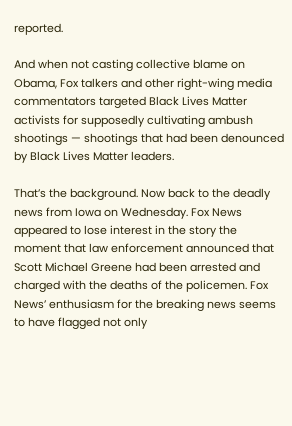reported.

And when not casting collective blame on Obama, Fox talkers and other right-wing media commentators targeted Black Lives Matter activists for supposedly cultivating ambush shootings — shootings that had been denounced by Black Lives Matter leaders.

That’s the background. Now back to the deadly news from Iowa on Wednesday. Fox News appeared to lose interest in the story the moment that law enforcement announced that Scott Michael Greene had been arrested and charged with the deaths of the policemen. Fox News’ enthusiasm for the breaking news seems to have flagged not only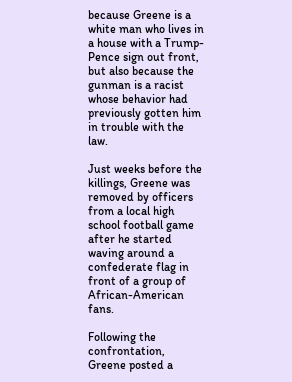because Greene is a white man who lives in a house with a Trump-Pence sign out front, but also because the gunman is a racist whose behavior had previously gotten him in trouble with the law.

Just weeks before the killings, Greene was removed by officers from a local high school football game after he started waving around a confederate flag in front of a group of African-American fans.

Following the confrontation, Greene posted a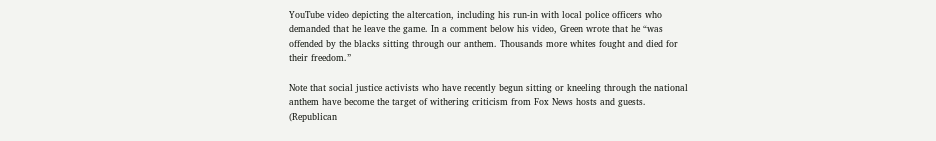YouTube video depicting the altercation, including his run-in with local police officers who demanded that he leave the game. In a comment below his video, Green wrote that he “was offended by the blacks sitting through our anthem. Thousands more whites fought and died for their freedom.”

Note that social justice activists who have recently begun sitting or kneeling through the national anthem have become the target of withering criticism from Fox News hosts and guests. (Republican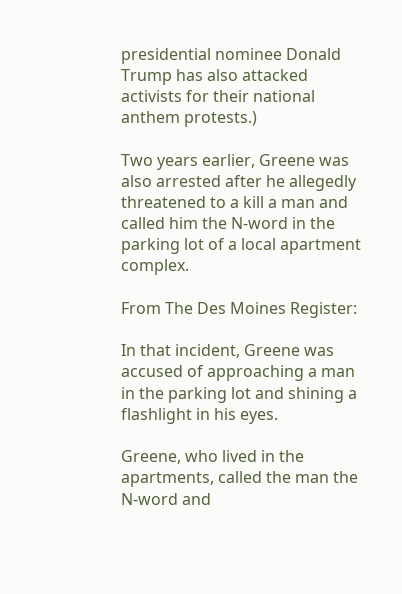presidential nominee Donald Trump has also attacked activists for their national anthem protests.)

Two years earlier, Greene was also arrested after he allegedly threatened to a kill a man and called him the N-word in the parking lot of a local apartment complex.

From The Des Moines Register:

In that incident, Greene was accused of approaching a man in the parking lot and shining a flashlight in his eyes.

Greene, who lived in the apartments, called the man the N-word and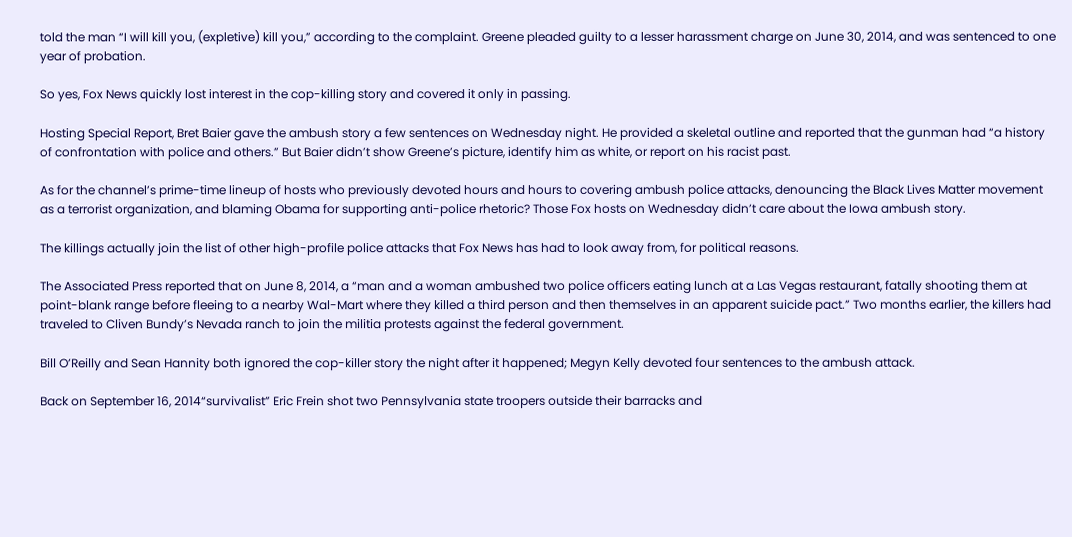told the man “I will kill you, (expletive) kill you,” according to the complaint. Greene pleaded guilty to a lesser harassment charge on June 30, 2014, and was sentenced to one year of probation.

So yes, Fox News quickly lost interest in the cop-killing story and covered it only in passing.

Hosting Special Report, Bret Baier gave the ambush story a few sentences on Wednesday night. He provided a skeletal outline and reported that the gunman had “a history of confrontation with police and others.” But Baier didn’t show Greene’s picture, identify him as white, or report on his racist past.

As for the channel’s prime-time lineup of hosts who previously devoted hours and hours to covering ambush police attacks, denouncing the Black Lives Matter movement as a terrorist organization, and blaming Obama for supporting anti-police rhetoric? Those Fox hosts on Wednesday didn’t care about the Iowa ambush story.

The killings actually join the list of other high-profile police attacks that Fox News has had to look away from, for political reasons.

The Associated Press reported that on June 8, 2014, a “man and a woman ambushed two police officers eating lunch at a Las Vegas restaurant, fatally shooting them at point-blank range before fleeing to a nearby Wal-Mart where they killed a third person and then themselves in an apparent suicide pact.” Two months earlier, the killers had traveled to Cliven Bundy’s Nevada ranch to join the militia protests against the federal government.

Bill O’Reilly and Sean Hannity both ignored the cop-killer story the night after it happened; Megyn Kelly devoted four sentences to the ambush attack.

Back on September 16, 2014“survivalist” Eric Frein shot two Pennsylvania state troopers outside their barracks and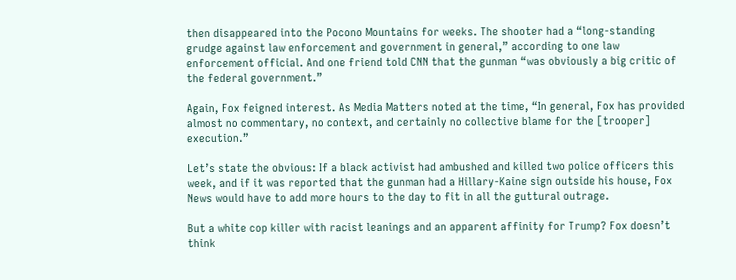then disappeared into the Pocono Mountains for weeks. The shooter had a “long-standing grudge against law enforcement and government in general,” according to one law enforcement official. And one friend told CNN that the gunman “was obviously a big critic of the federal government.”

Again, Fox feigned interest. As Media Matters noted at the time, “In general, Fox has provided almost no commentary, no context, and certainly no collective blame for the [trooper] execution.”

Let’s state the obvious: If a black activist had ambushed and killed two police officers this week, and if it was reported that the gunman had a Hillary-Kaine sign outside his house, Fox News would have to add more hours to the day to fit in all the guttural outrage.

But a white cop killer with racist leanings and an apparent affinity for Trump? Fox doesn’t think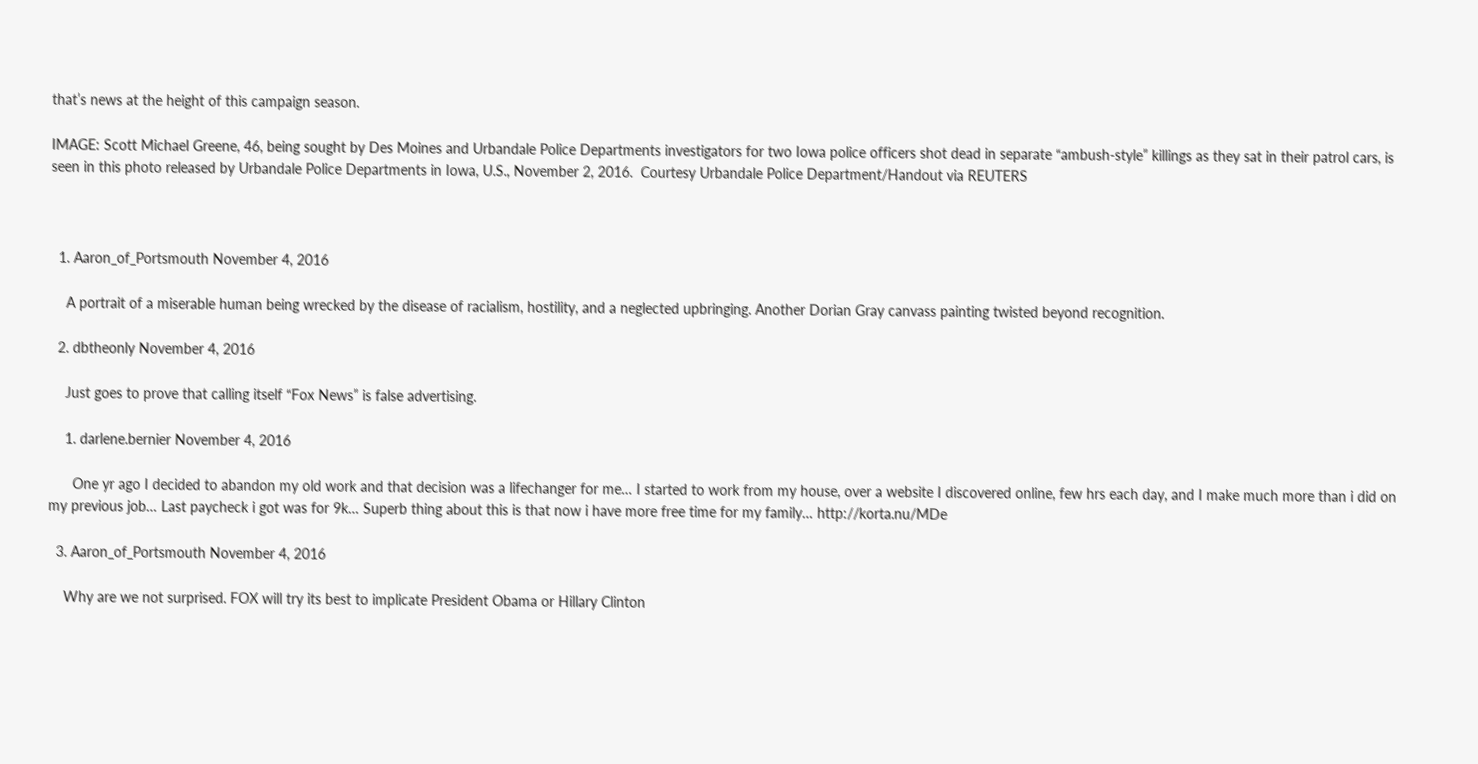that’s news at the height of this campaign season.

IMAGE: Scott Michael Greene, 46, being sought by Des Moines and Urbandale Police Departments investigators for two Iowa police officers shot dead in separate “ambush-style” killings as they sat in their patrol cars, is seen in this photo released by Urbandale Police Departments in Iowa, U.S., November 2, 2016.  Courtesy Urbandale Police Department/Handout via REUTERS



  1. Aaron_of_Portsmouth November 4, 2016

    A portrait of a miserable human being wrecked by the disease of racialism, hostility, and a neglected upbringing. Another Dorian Gray canvass painting twisted beyond recognition.

  2. dbtheonly November 4, 2016

    Just goes to prove that calling itself “Fox News” is false advertising.

    1. darlene.bernier November 4, 2016

      One yr ago I decided to abandon my old work and that decision was a lifechanger for me… I started to work from my house, over a website I discovered online, few hrs each day, and I make much more than i did on my previous job… Last paycheck i got was for 9k… Superb thing about this is that now i have more free time for my family… http://korta.nu/MDe

  3. Aaron_of_Portsmouth November 4, 2016

    Why are we not surprised. FOX will try its best to implicate President Obama or Hillary Clinton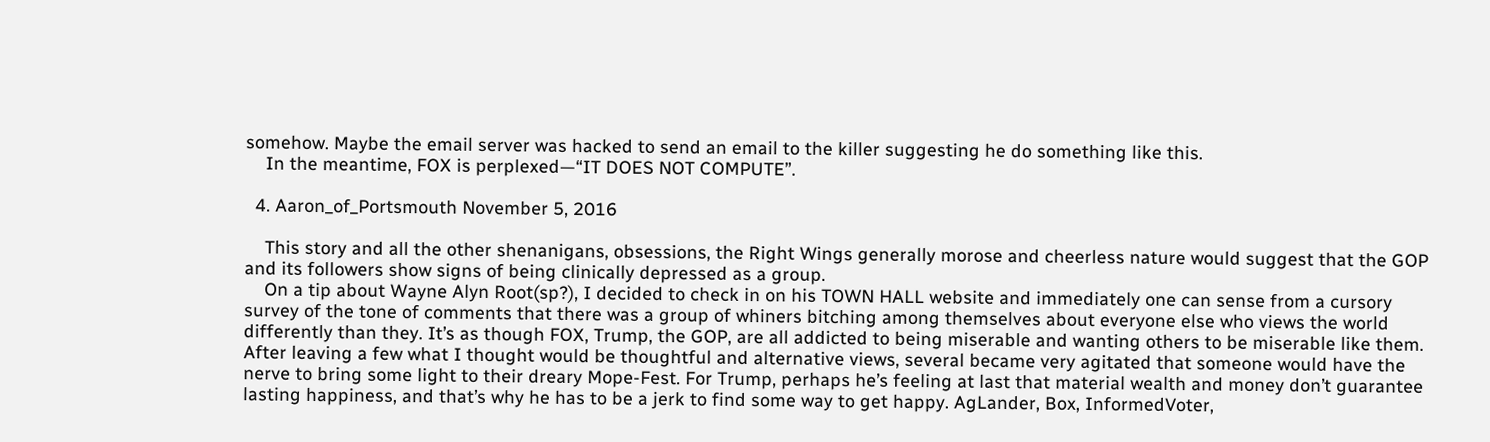somehow. Maybe the email server was hacked to send an email to the killer suggesting he do something like this.
    In the meantime, FOX is perplexed—“IT DOES NOT COMPUTE”.

  4. Aaron_of_Portsmouth November 5, 2016

    This story and all the other shenanigans, obsessions, the Right Wings generally morose and cheerless nature would suggest that the GOP and its followers show signs of being clinically depressed as a group.
    On a tip about Wayne Alyn Root(sp?), I decided to check in on his TOWN HALL website and immediately one can sense from a cursory survey of the tone of comments that there was a group of whiners bitching among themselves about everyone else who views the world differently than they. It’s as though FOX, Trump, the GOP, are all addicted to being miserable and wanting others to be miserable like them. After leaving a few what I thought would be thoughtful and alternative views, several became very agitated that someone would have the nerve to bring some light to their dreary Mope-Fest. For Trump, perhaps he’s feeling at last that material wealth and money don’t guarantee lasting happiness, and that’s why he has to be a jerk to find some way to get happy. AgLander, Box, InformedVoter,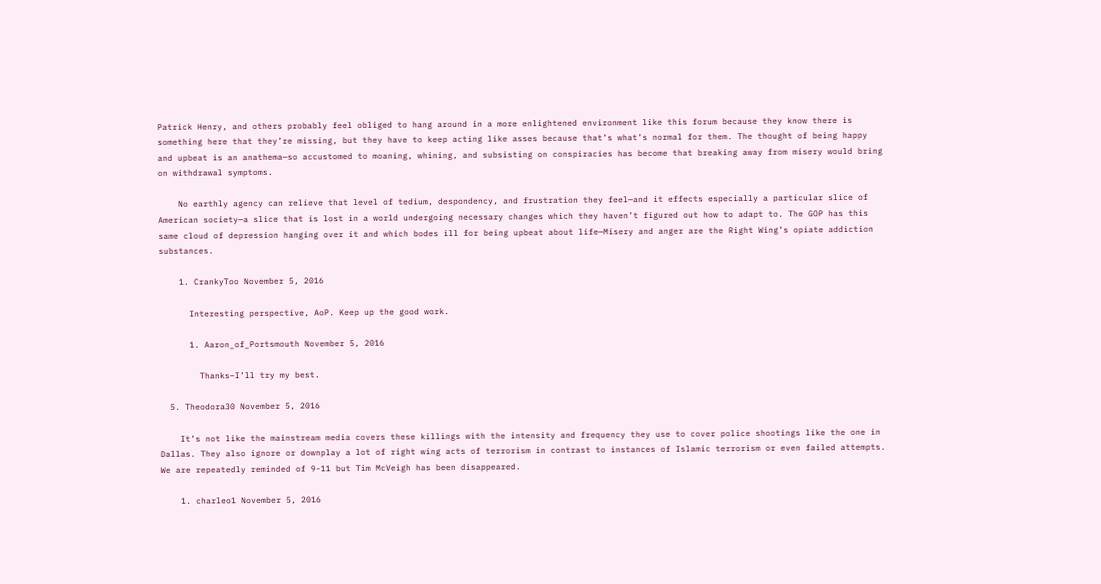Patrick Henry, and others probably feel obliged to hang around in a more enlightened environment like this forum because they know there is something here that they’re missing, but they have to keep acting like asses because that’s what’s normal for them. The thought of being happy and upbeat is an anathema—so accustomed to moaning, whining, and subsisting on conspiracies has become that breaking away from misery would bring on withdrawal symptoms.

    No earthly agency can relieve that level of tedium, despondency, and frustration they feel—and it effects especially a particular slice of American society—a slice that is lost in a world undergoing necessary changes which they haven’t figured out how to adapt to. The GOP has this same cloud of depression hanging over it and which bodes ill for being upbeat about life—Misery and anger are the Right Wing’s opiate addiction substances.

    1. CrankyToo November 5, 2016

      Interesting perspective, AoP. Keep up the good work.

      1. Aaron_of_Portsmouth November 5, 2016

        Thanks–I’ll try my best.

  5. Theodora30 November 5, 2016

    It’s not like the mainstream media covers these killings with the intensity and frequency they use to cover police shootings like the one in Dallas. They also ignore or downplay a lot of right wing acts of terrorism in contrast to instances of Islamic terrorism or even failed attempts. We are repeatedly reminded of 9-11 but Tim McVeigh has been disappeared.

    1. charleo1 November 5, 2016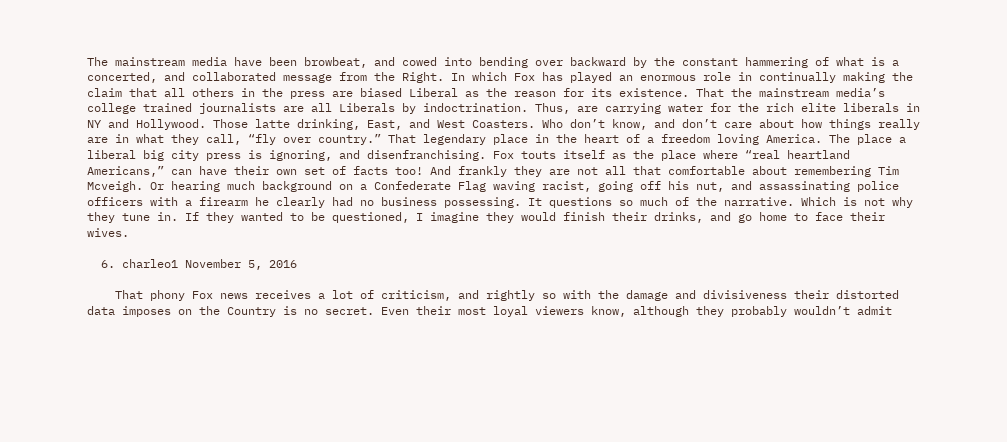The mainstream media have been browbeat, and cowed into bending over backward by the constant hammering of what is a concerted, and collaborated message from the Right. In which Fox has played an enormous role in continually making the claim that all others in the press are biased Liberal as the reason for its existence. That the mainstream media’s college trained journalists are all Liberals by indoctrination. Thus, are carrying water for the rich elite liberals in NY and Hollywood. Those latte drinking, East, and West Coasters. Who don’t know, and don’t care about how things really are in what they call, “fly over country.” That legendary place in the heart of a freedom loving America. The place a liberal big city press is ignoring, and disenfranchising. Fox touts itself as the place where “real heartland Americans,” can have their own set of facts too! And frankly they are not all that comfortable about remembering Tim Mcveigh. Or hearing much background on a Confederate Flag waving racist, going off his nut, and assassinating police officers with a firearm he clearly had no business possessing. It questions so much of the narrative. Which is not why they tune in. If they wanted to be questioned, I imagine they would finish their drinks, and go home to face their wives.

  6. charleo1 November 5, 2016

    That phony Fox news receives a lot of criticism, and rightly so with the damage and divisiveness their distorted data imposes on the Country is no secret. Even their most loyal viewers know, although they probably wouldn’t admit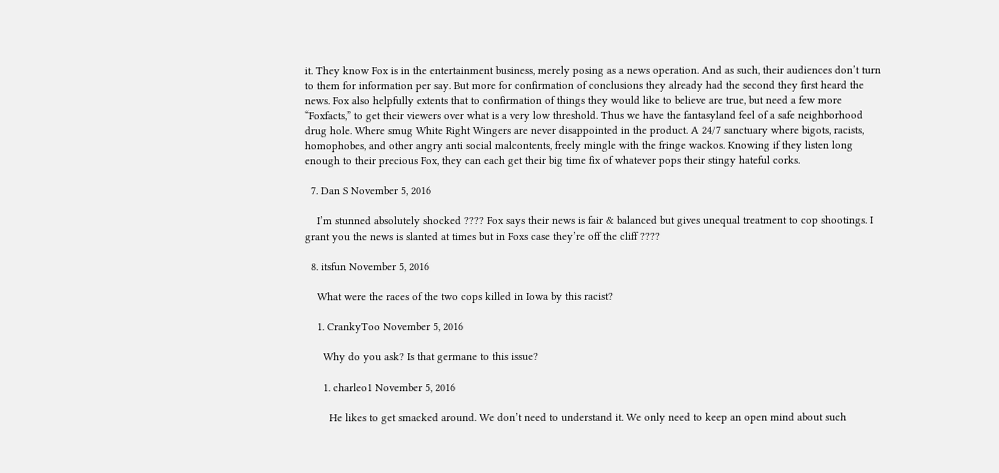it. They know Fox is in the entertainment business, merely posing as a news operation. And as such, their audiences don’t turn to them for information per say. But more for confirmation of conclusions they already had the second they first heard the news. Fox also helpfully extents that to confirmation of things they would like to believe are true, but need a few more “Foxfacts,” to get their viewers over what is a very low threshold. Thus we have the fantasyland feel of a safe neighborhood drug hole. Where smug White Right Wingers are never disappointed in the product. A 24/7 sanctuary where bigots, racists, homophobes, and other angry anti social malcontents, freely mingle with the fringe wackos. Knowing if they listen long enough to their precious Fox, they can each get their big time fix of whatever pops their stingy hateful corks.

  7. Dan S November 5, 2016

    I’m stunned absolutely shocked ???? Fox says their news is fair & balanced but gives unequal treatment to cop shootings. I grant you the news is slanted at times but in Foxs case they’re off the cliff ????

  8. itsfun November 5, 2016

    What were the races of the two cops killed in Iowa by this racist?

    1. CrankyToo November 5, 2016

      Why do you ask? Is that germane to this issue?

      1. charleo1 November 5, 2016

        He likes to get smacked around. We don’t need to understand it. We only need to keep an open mind about such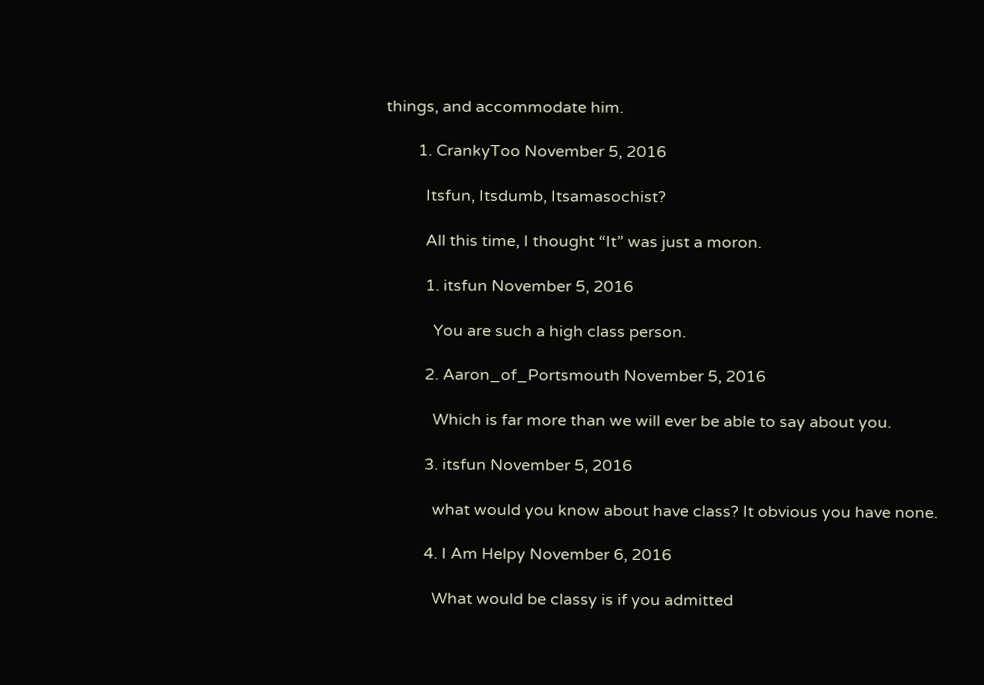things, and accommodate him.

        1. CrankyToo November 5, 2016

          Itsfun, Itsdumb, Itsamasochist?

          All this time, I thought “It” was just a moron.

          1. itsfun November 5, 2016

            You are such a high class person.

          2. Aaron_of_Portsmouth November 5, 2016

            Which is far more than we will ever be able to say about you.

          3. itsfun November 5, 2016

            what would you know about have class? It obvious you have none.

          4. I Am Helpy November 6, 2016

            What would be classy is if you admitted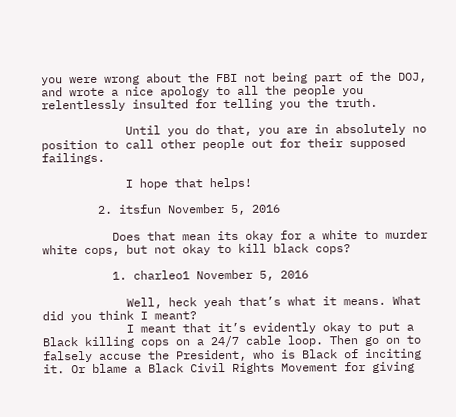you were wrong about the FBI not being part of the DOJ, and wrote a nice apology to all the people you relentlessly insulted for telling you the truth.

            Until you do that, you are in absolutely no position to call other people out for their supposed failings.

            I hope that helps!

        2. itsfun November 5, 2016

          Does that mean its okay for a white to murder white cops, but not okay to kill black cops?

          1. charleo1 November 5, 2016

            Well, heck yeah that’s what it means. What did you think I meant?
            I meant that it’s evidently okay to put a Black killing cops on a 24/7 cable loop. Then go on to falsely accuse the President, who is Black of inciting it. Or blame a Black Civil Rights Movement for giving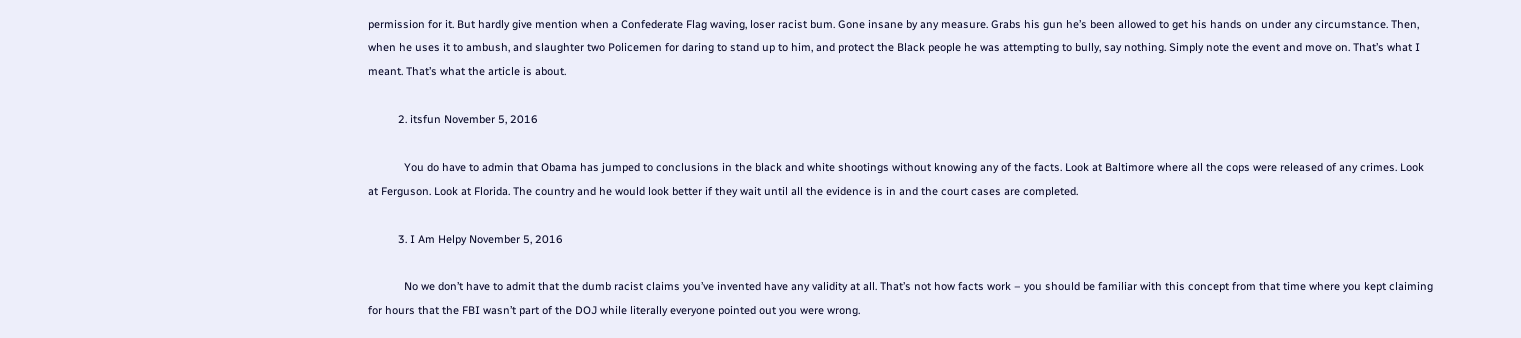permission for it. But hardly give mention when a Confederate Flag waving, loser racist bum. Gone insane by any measure. Grabs his gun he’s been allowed to get his hands on under any circumstance. Then, when he uses it to ambush, and slaughter two Policemen for daring to stand up to him, and protect the Black people he was attempting to bully, say nothing. Simply note the event and move on. That’s what I meant. That’s what the article is about.

          2. itsfun November 5, 2016

            You do have to admin that Obama has jumped to conclusions in the black and white shootings without knowing any of the facts. Look at Baltimore where all the cops were released of any crimes. Look at Ferguson. Look at Florida. The country and he would look better if they wait until all the evidence is in and the court cases are completed.

          3. I Am Helpy November 5, 2016

            No we don’t have to admit that the dumb racist claims you’ve invented have any validity at all. That’s not how facts work – you should be familiar with this concept from that time where you kept claiming for hours that the FBI wasn’t part of the DOJ while literally everyone pointed out you were wrong.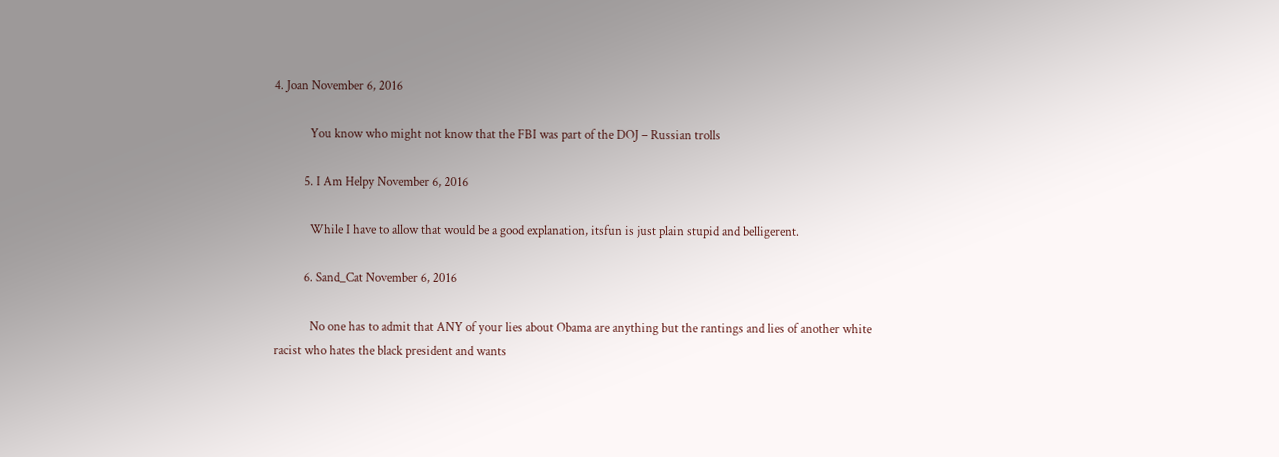4. Joan November 6, 2016

            You know who might not know that the FBI was part of the DOJ – Russian trolls

          5. I Am Helpy November 6, 2016

            While I have to allow that would be a good explanation, itsfun is just plain stupid and belligerent.

          6. Sand_Cat November 6, 2016

            No one has to admit that ANY of your lies about Obama are anything but the rantings and lies of another white racist who hates the black president and wants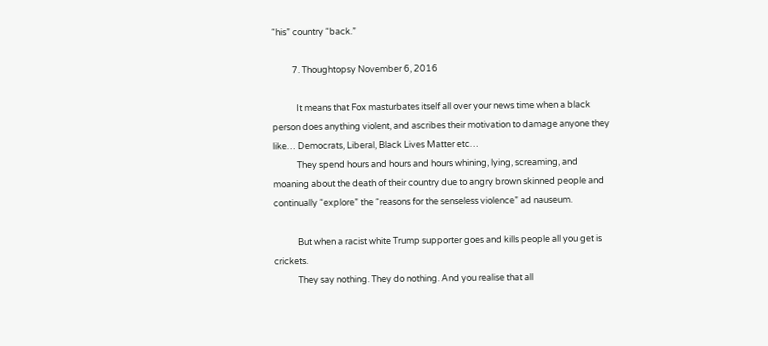“his” country “back.”

          7. Thoughtopsy November 6, 2016

            It means that Fox masturbates itself all over your news time when a black person does anything violent, and ascribes their motivation to damage anyone they like… Democrats, Liberal, Black Lives Matter etc…
            They spend hours and hours and hours whining, lying, screaming, and moaning about the death of their country due to angry brown skinned people and continually “explore” the “reasons for the senseless violence” ad nauseum.

            But when a racist white Trump supporter goes and kills people all you get is crickets.
            They say nothing. They do nothing. And you realise that all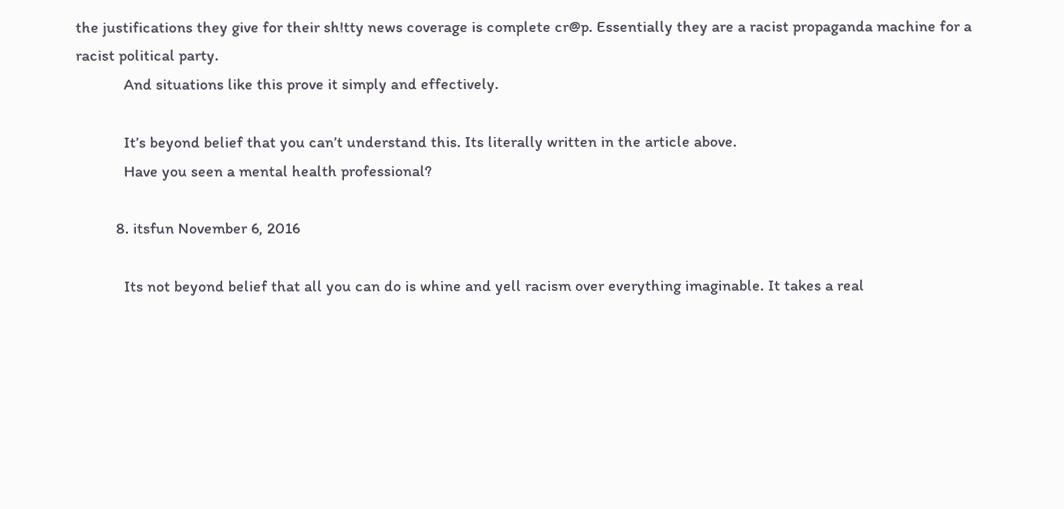the justifications they give for their sh!tty news coverage is complete cr@p. Essentially they are a racist propaganda machine for a racist political party.
            And situations like this prove it simply and effectively.

            It’s beyond belief that you can’t understand this. Its literally written in the article above.
            Have you seen a mental health professional?

          8. itsfun November 6, 2016

            Its not beyond belief that all you can do is whine and yell racism over everything imaginable. It takes a real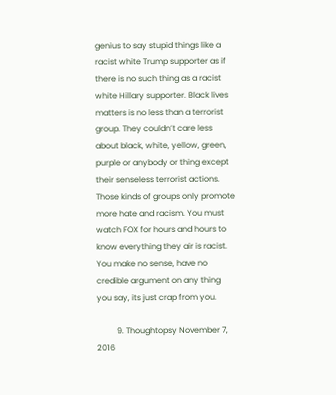genius to say stupid things like a racist white Trump supporter as if there is no such thing as a racist white Hillary supporter. Black lives matters is no less than a terrorist group. They couldn’t care less about black, white, yellow, green, purple or anybody or thing except their senseless terrorist actions. Those kinds of groups only promote more hate and racism. You must watch FOX for hours and hours to know everything they air is racist. You make no sense, have no credible argument on any thing you say, its just crap from you.

          9. Thoughtopsy November 7, 2016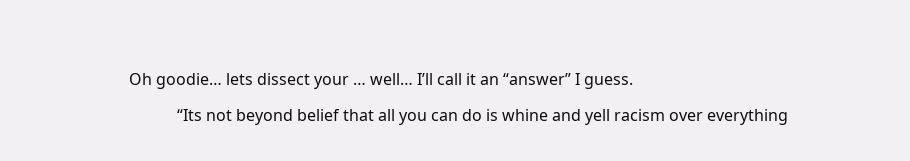Oh goodie… lets dissect your … well… I’ll call it an “answer” I guess.

            “Its not beyond belief that all you can do is whine and yell racism over everything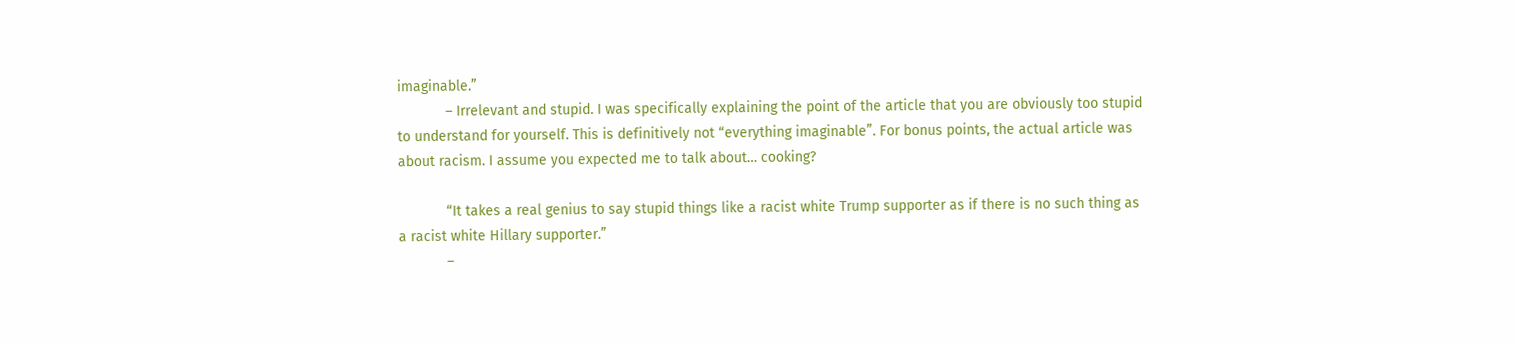imaginable.”
            – Irrelevant and stupid. I was specifically explaining the point of the article that you are obviously too stupid to understand for yourself. This is definitively not “everything imaginable”. For bonus points, the actual article was about racism. I assume you expected me to talk about… cooking?

            “It takes a real genius to say stupid things like a racist white Trump supporter as if there is no such thing as a racist white Hillary supporter.”
            –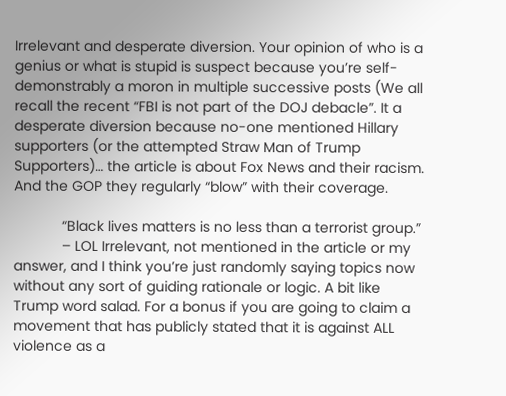Irrelevant and desperate diversion. Your opinion of who is a genius or what is stupid is suspect because you’re self-demonstrably a moron in multiple successive posts (We all recall the recent “FBI is not part of the DOJ debacle”. It a desperate diversion because no-one mentioned Hillary supporters (or the attempted Straw Man of Trump Supporters)… the article is about Fox News and their racism. And the GOP they regularly “blow” with their coverage.

            “Black lives matters is no less than a terrorist group.”
            – LOL Irrelevant, not mentioned in the article or my answer, and I think you’re just randomly saying topics now without any sort of guiding rationale or logic. A bit like Trump word salad. For a bonus if you are going to claim a movement that has publicly stated that it is against ALL violence as a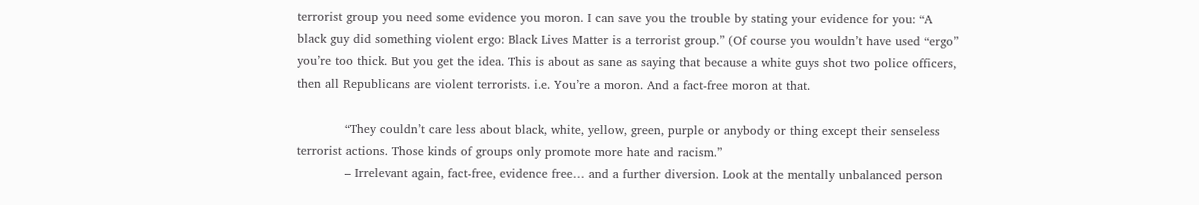terrorist group you need some evidence you moron. I can save you the trouble by stating your evidence for you: “A black guy did something violent ergo: Black Lives Matter is a terrorist group.” (Of course you wouldn’t have used “ergo” you’re too thick. But you get the idea. This is about as sane as saying that because a white guys shot two police officers, then all Republicans are violent terrorists. i.e. You’re a moron. And a fact-free moron at that.

            “They couldn’t care less about black, white, yellow, green, purple or anybody or thing except their senseless terrorist actions. Those kinds of groups only promote more hate and racism.”
            – Irrelevant again, fact-free, evidence free… and a further diversion. Look at the mentally unbalanced person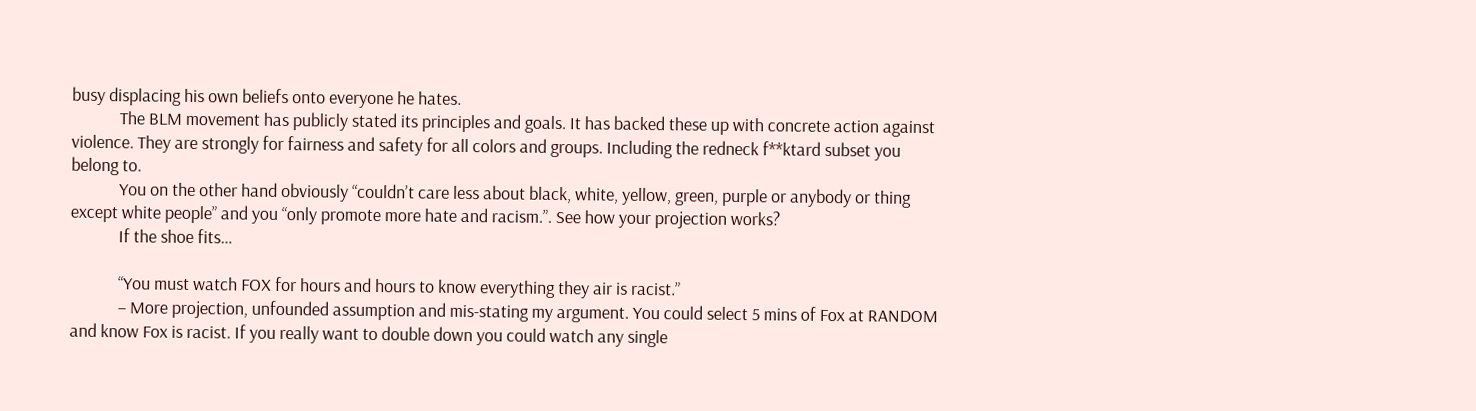busy displacing his own beliefs onto everyone he hates.
            The BLM movement has publicly stated its principles and goals. It has backed these up with concrete action against violence. They are strongly for fairness and safety for all colors and groups. Including the redneck f**ktard subset you belong to.
            You on the other hand obviously “couldn’t care less about black, white, yellow, green, purple or anybody or thing except white people” and you “only promote more hate and racism.”. See how your projection works?
            If the shoe fits…

            “You must watch FOX for hours and hours to know everything they air is racist.”
            – More projection, unfounded assumption and mis-stating my argument. You could select 5 mins of Fox at RANDOM and know Fox is racist. If you really want to double down you could watch any single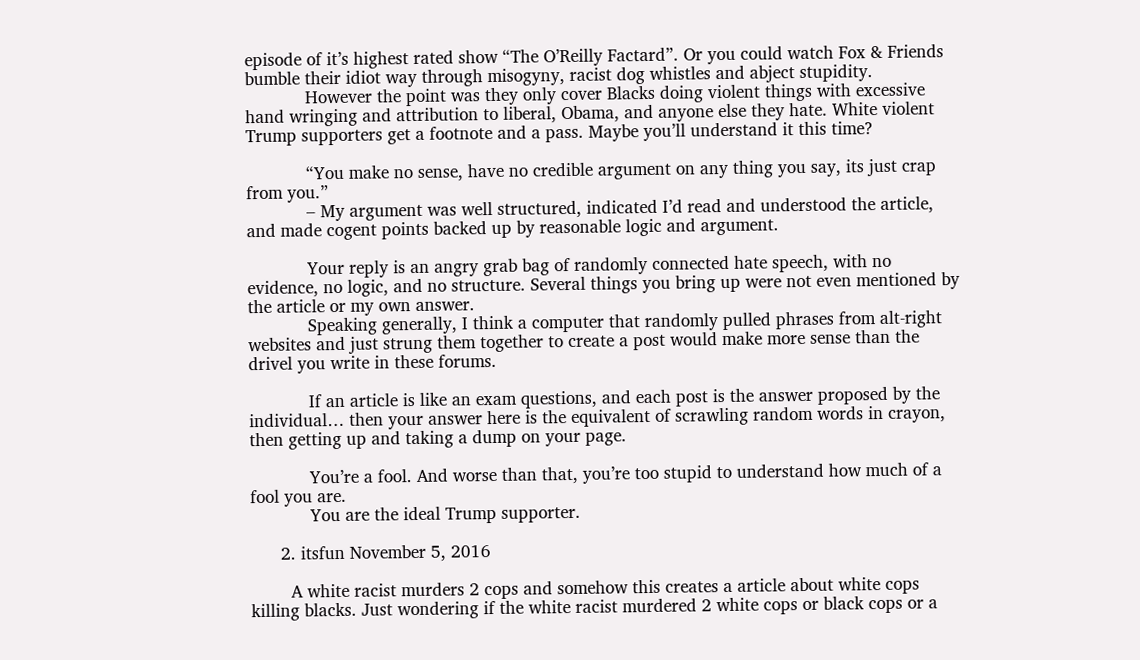episode of it’s highest rated show “The O’Reilly Factard”. Or you could watch Fox & Friends bumble their idiot way through misogyny, racist dog whistles and abject stupidity.
            However the point was they only cover Blacks doing violent things with excessive hand wringing and attribution to liberal, Obama, and anyone else they hate. White violent Trump supporters get a footnote and a pass. Maybe you’ll understand it this time?

            “You make no sense, have no credible argument on any thing you say, its just crap from you.”
            – My argument was well structured, indicated I’d read and understood the article, and made cogent points backed up by reasonable logic and argument.

            Your reply is an angry grab bag of randomly connected hate speech, with no evidence, no logic, and no structure. Several things you bring up were not even mentioned by the article or my own answer.
            Speaking generally, I think a computer that randomly pulled phrases from alt-right websites and just strung them together to create a post would make more sense than the drivel you write in these forums.

            If an article is like an exam questions, and each post is the answer proposed by the individual… then your answer here is the equivalent of scrawling random words in crayon, then getting up and taking a dump on your page.

            You’re a fool. And worse than that, you’re too stupid to understand how much of a fool you are.
            You are the ideal Trump supporter.

      2. itsfun November 5, 2016

        A white racist murders 2 cops and somehow this creates a article about white cops killing blacks. Just wondering if the white racist murdered 2 white cops or black cops or a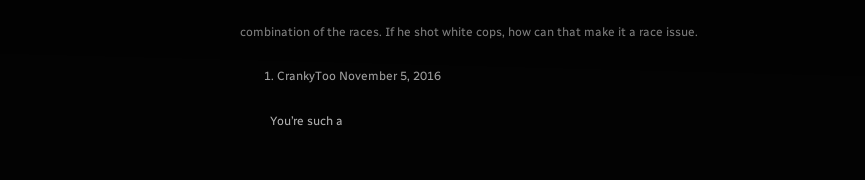combination of the races. If he shot white cops, how can that make it a race issue.

        1. CrankyToo November 5, 2016

          You’re such a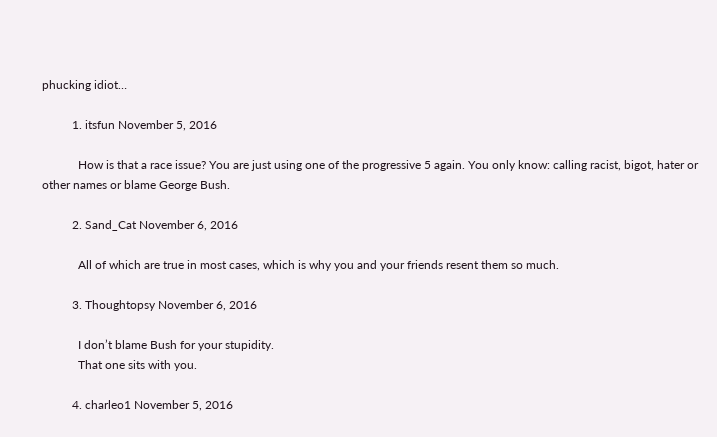phucking idiot…

          1. itsfun November 5, 2016

            How is that a race issue? You are just using one of the progressive 5 again. You only know: calling racist, bigot, hater or other names or blame George Bush.

          2. Sand_Cat November 6, 2016

            All of which are true in most cases, which is why you and your friends resent them so much.

          3. Thoughtopsy November 6, 2016

            I don’t blame Bush for your stupidity.
            That one sits with you.

          4. charleo1 November 5, 2016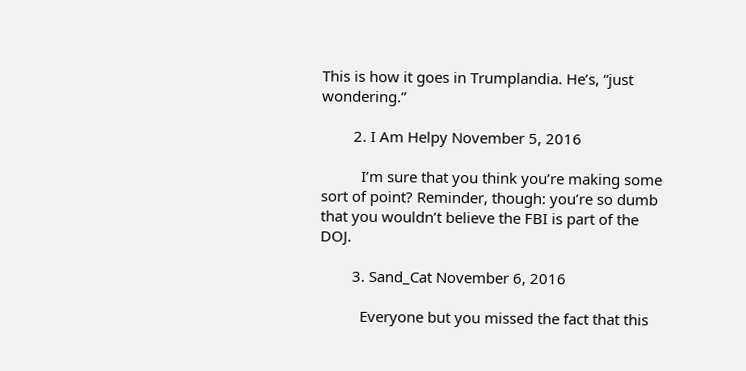This is how it goes in Trumplandia. He’s, “just wondering.”

        2. I Am Helpy November 5, 2016

          I’m sure that you think you’re making some sort of point? Reminder, though: you’re so dumb that you wouldn’t believe the FBI is part of the DOJ.

        3. Sand_Cat November 6, 2016

          Everyone but you missed the fact that this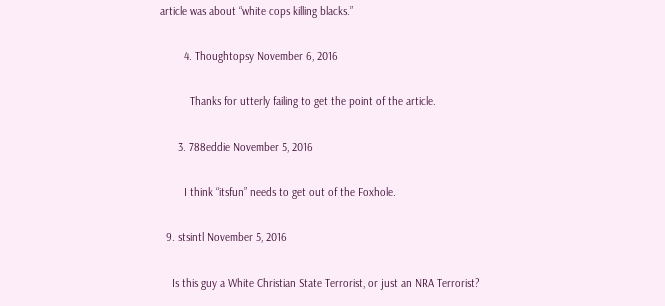article was about “white cops killing blacks.”

        4. Thoughtopsy November 6, 2016

          Thanks for utterly failing to get the point of the article.

      3. 788eddie November 5, 2016

        I think “itsfun” needs to get out of the Foxhole.

  9. stsintl November 5, 2016

    Is this guy a White Christian State Terrorist, or just an NRA Terrorist?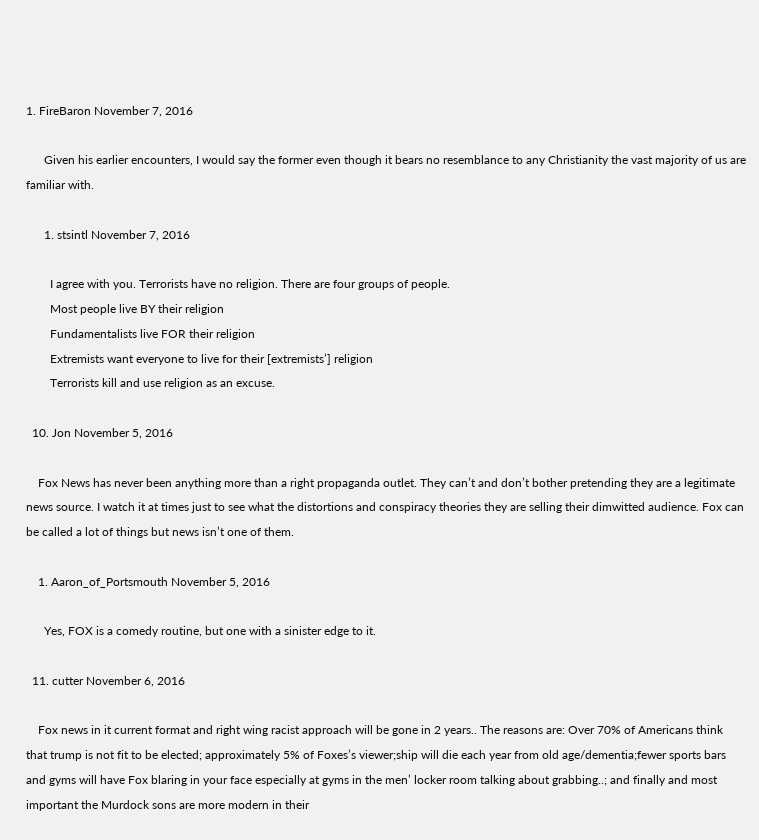1. FireBaron November 7, 2016

      Given his earlier encounters, I would say the former even though it bears no resemblance to any Christianity the vast majority of us are familiar with.

      1. stsintl November 7, 2016

        I agree with you. Terrorists have no religion. There are four groups of people.
        Most people live BY their religion
        Fundamentalists live FOR their religion
        Extremists want everyone to live for their [extremists’] religion
        Terrorists kill and use religion as an excuse.

  10. Jon November 5, 2016

    Fox News has never been anything more than a right propaganda outlet. They can’t and don’t bother pretending they are a legitimate news source. I watch it at times just to see what the distortions and conspiracy theories they are selling their dimwitted audience. Fox can be called a lot of things but news isn’t one of them.

    1. Aaron_of_Portsmouth November 5, 2016

      Yes, FOX is a comedy routine, but one with a sinister edge to it.

  11. cutter November 6, 2016

    Fox news in it current format and right wing racist approach will be gone in 2 years.. The reasons are: Over 70% of Americans think that trump is not fit to be elected; approximately 5% of Foxes’s viewer;ship will die each year from old age/dementia;fewer sports bars and gyms will have Fox blaring in your face especially at gyms in the men’ locker room talking about grabbing..; and finally and most important the Murdock sons are more modern in their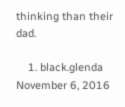thinking than their dad.

    1. black.glenda November 6, 2016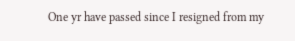One yr have passed since I resigned from my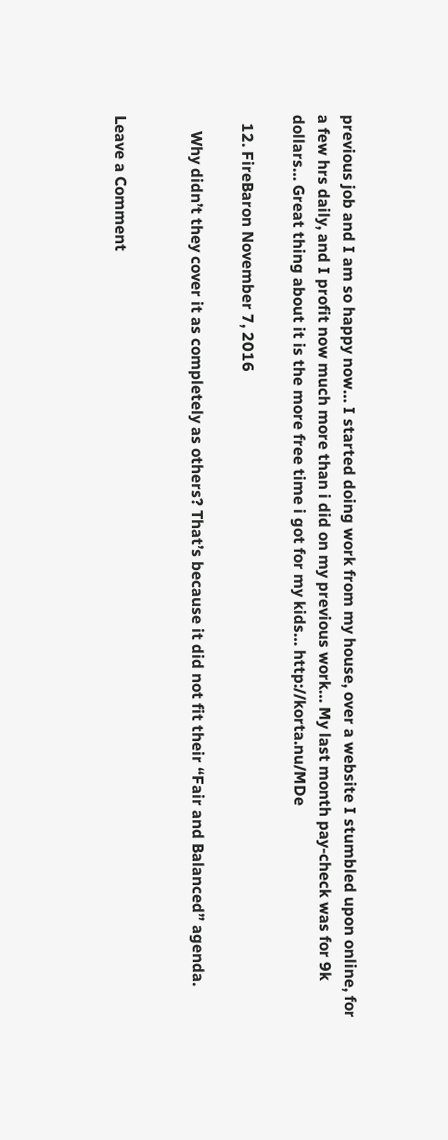previous job and I am so happy now… I started doing work from my house, over a website I stumbled upon online, for a few hrs daily, and I profit now much more than i did on my previous work… My last month pay-check was for 9k dollars… Great thing about it is the more free time i got for my kids… http://korta.nu/MDe

  12. FireBaron November 7, 2016

    Why didn’t they cover it as completely as others? That’s because it did not fit their “Fair and Balanced” agenda.


Leave a Comment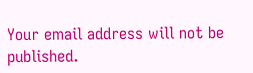Your email address will not be published.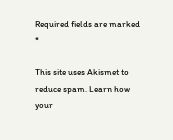Required fields are marked *

This site uses Akismet to reduce spam. Learn how your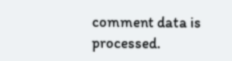comment data is processed.